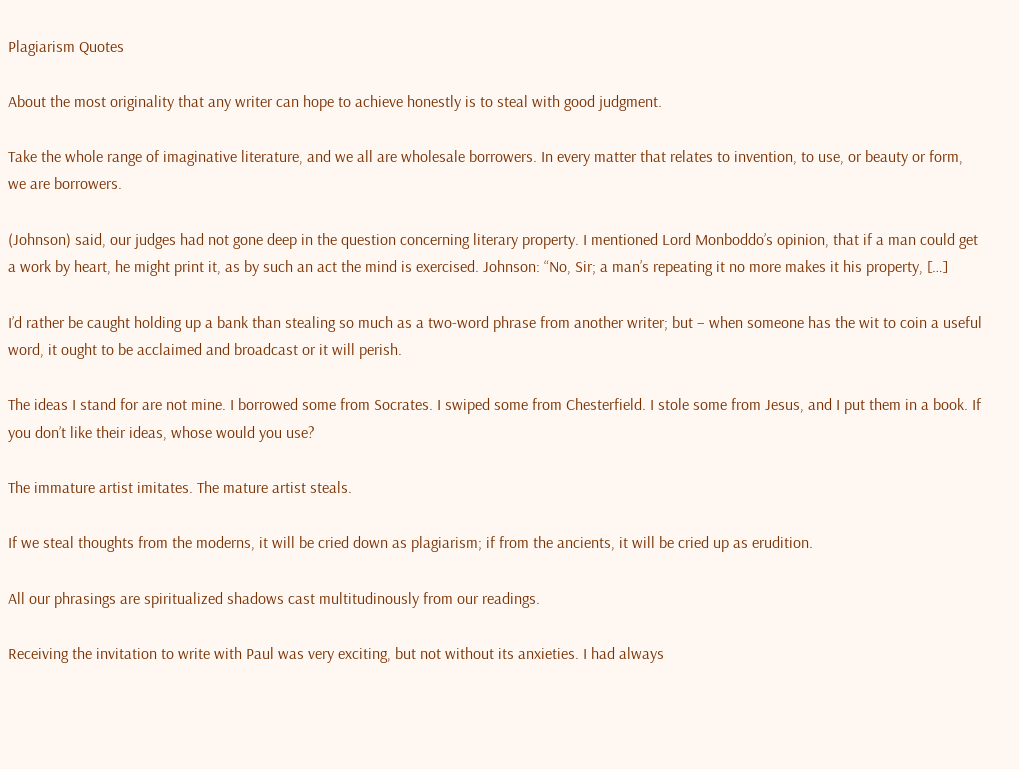Plagiarism Quotes

About the most originality that any writer can hope to achieve honestly is to steal with good judgment.

Take the whole range of imaginative literature, and we all are wholesale borrowers. In every matter that relates to invention, to use, or beauty or form, we are borrowers.

(Johnson) said, our judges had not gone deep in the question concerning literary property. I mentioned Lord Monboddo’s opinion, that if a man could get a work by heart, he might print it, as by such an act the mind is exercised. Johnson: “No, Sir; a man’s repeating it no more makes it his property, […]

I’d rather be caught holding up a bank than stealing so much as a two-word phrase from another writer; but – when someone has the wit to coin a useful word, it ought to be acclaimed and broadcast or it will perish.

The ideas I stand for are not mine. I borrowed some from Socrates. I swiped some from Chesterfield. I stole some from Jesus, and I put them in a book. If you don’t like their ideas, whose would you use?

The immature artist imitates. The mature artist steals.

If we steal thoughts from the moderns, it will be cried down as plagiarism; if from the ancients, it will be cried up as erudition.

All our phrasings are spiritualized shadows cast multitudinously from our readings.

Receiving the invitation to write with Paul was very exciting, but not without its anxieties. I had always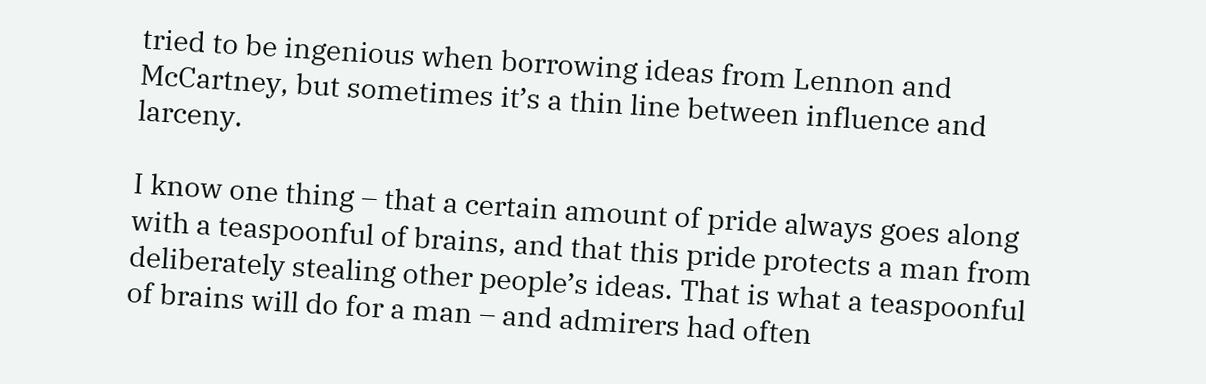tried to be ingenious when borrowing ideas from Lennon and McCartney, but sometimes it’s a thin line between influence and larceny.

I know one thing – that a certain amount of pride always goes along with a teaspoonful of brains, and that this pride protects a man from deliberately stealing other people’s ideas. That is what a teaspoonful of brains will do for a man – and admirers had often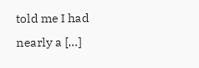told me I had nearly a […]